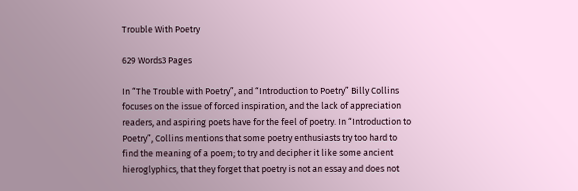Trouble With Poetry

629 Words3 Pages

In “The Trouble with Poetry”, and “Introduction to Poetry” Billy Collins focuses on the issue of forced inspiration, and the lack of appreciation readers, and aspiring poets have for the feel of poetry. In “Introduction to Poetry”, Collins mentions that some poetry enthusiasts try too hard to find the meaning of a poem; to try and decipher it like some ancient hieroglyphics, that they forget that poetry is not an essay and does not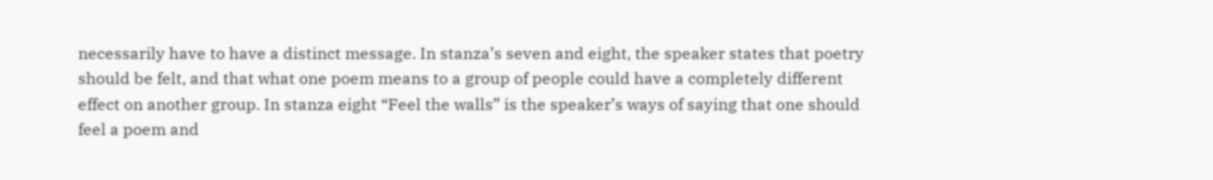necessarily have to have a distinct message. In stanza’s seven and eight, the speaker states that poetry should be felt, and that what one poem means to a group of people could have a completely different effect on another group. In stanza eight “Feel the walls” is the speaker’s ways of saying that one should feel a poem and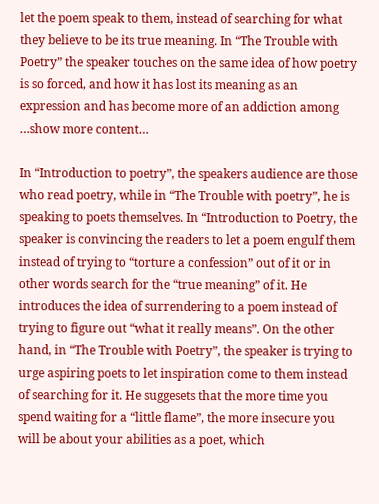let the poem speak to them, instead of searching for what they believe to be its true meaning. In “The Trouble with Poetry” the speaker touches on the same idea of how poetry is so forced, and how it has lost its meaning as an expression and has become more of an addiction among …show more content…

In “Introduction to poetry”, the speakers audience are those who read poetry, while in “The Trouble with poetry”, he is speaking to poets themselves. In “Introduction to Poetry, the speaker is convincing the readers to let a poem engulf them instead of trying to “torture a confession” out of it or in other words search for the “true meaning” of it. He introduces the idea of surrendering to a poem instead of trying to figure out “what it really means”. On the other hand, in “The Trouble with Poetry”, the speaker is trying to urge aspiring poets to let inspiration come to them instead of searching for it. He suggesets that the more time you spend waiting for a “little flame”, the more insecure you will be about your abilities as a poet, which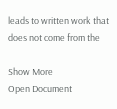leads to written work that does not come from the

Show More
Open Document